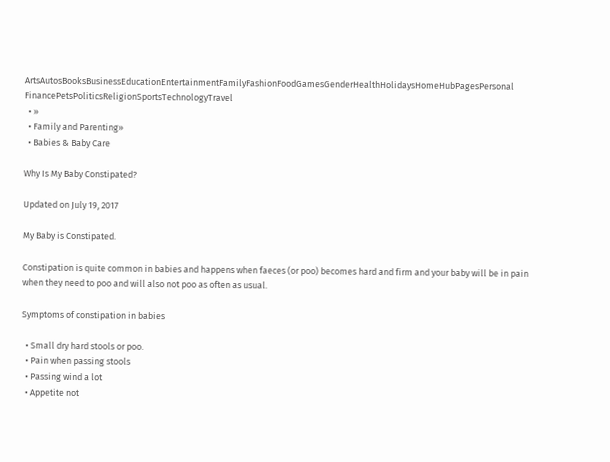ArtsAutosBooksBusinessEducationEntertainmentFamilyFashionFoodGamesGenderHealthHolidaysHomeHubPagesPersonal FinancePetsPoliticsReligionSportsTechnologyTravel
  • »
  • Family and Parenting»
  • Babies & Baby Care

Why Is My Baby Constipated?

Updated on July 19, 2017

My Baby is Constipated.

Constipation is quite common in babies and happens when faeces (or poo) becomes hard and firm and your baby will be in pain when they need to poo and will also not poo as often as usual.

Symptoms of constipation in babies

  • Small dry hard stools or poo.
  • Pain when passing stools
  • Passing wind a lot
  • Appetite not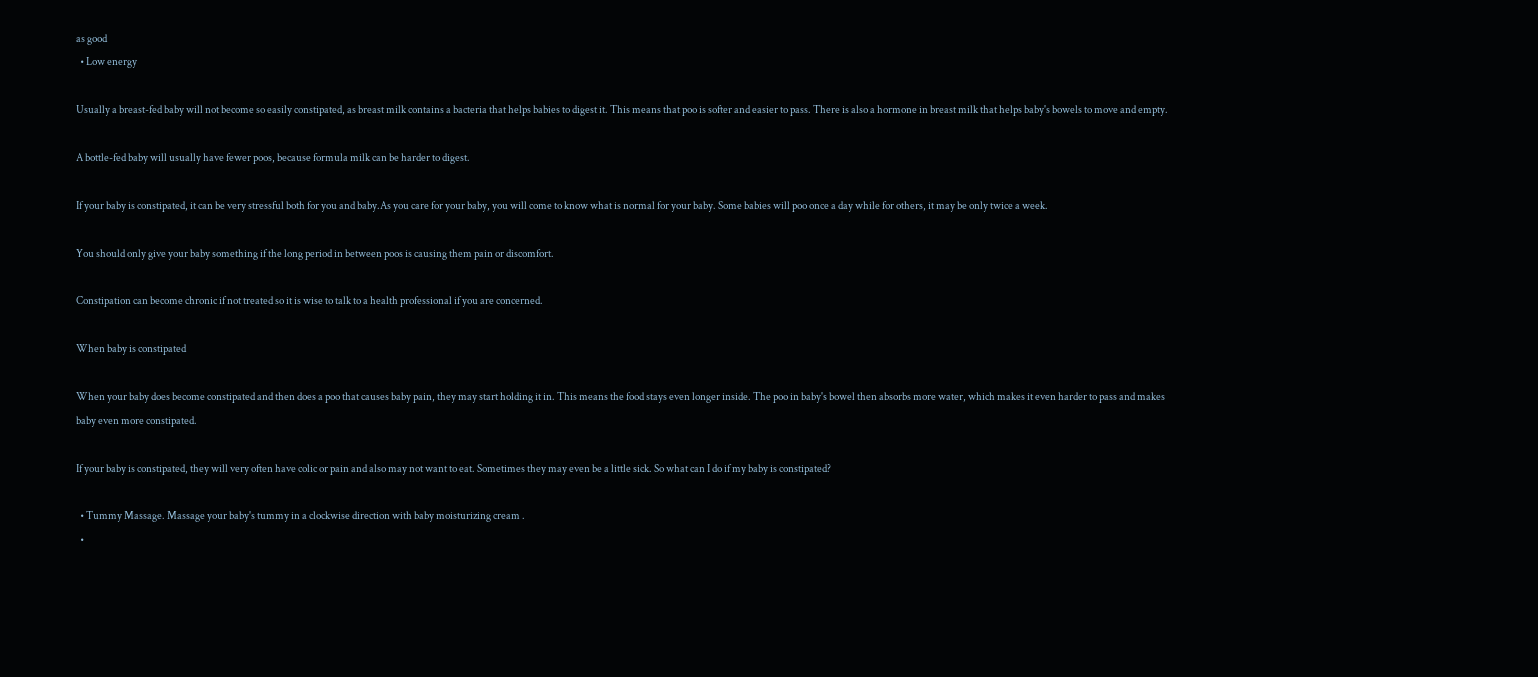as good
  • Low energy

Usually a breast-fed baby will not become so easily constipated, as breast milk contains a bacteria that helps babies to digest it. This means that poo is softer and easier to pass. There is also a hormone in breast milk that helps baby's bowels to move and empty.

A bottle-fed baby will usually have fewer poos, because formula milk can be harder to digest.

If your baby is constipated, it can be very stressful both for you and baby.As you care for your baby, you will come to know what is normal for your baby. Some babies will poo once a day while for others, it may be only twice a week.

You should only give your baby something if the long period in between poos is causing them pain or discomfort.

Constipation can become chronic if not treated so it is wise to talk to a health professional if you are concerned.

When baby is constipated

When your baby does become constipated and then does a poo that causes baby pain, they may start holding it in. This means the food stays even longer inside. The poo in baby's bowel then absorbs more water, which makes it even harder to pass and makes baby even more constipated.

If your baby is constipated, they will very often have colic or pain and also may not want to eat. Sometimes they may even be a little sick. So what can I do if my baby is constipated?

  • Tummy Massage. Massage your baby's tummy in a clockwise direction with baby moisturizing cream .
  •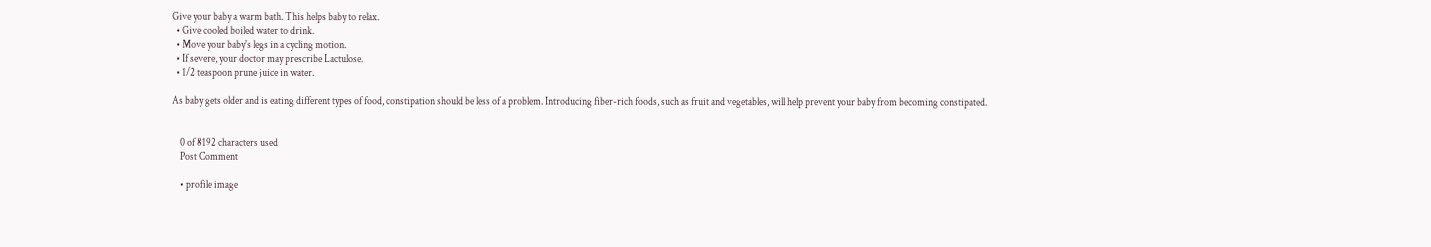Give your baby a warm bath. This helps baby to relax.
  • Give cooled boiled water to drink.
  • Move your baby's legs in a cycling motion.
  • If severe, your doctor may prescribe Lactulose.
  • 1/2 teaspoon prune juice in water.

As baby gets older and is eating different types of food, constipation should be less of a problem. Introducing fiber-rich foods, such as fruit and vegetables, will help prevent your baby from becoming constipated.


    0 of 8192 characters used
    Post Comment

    • profile image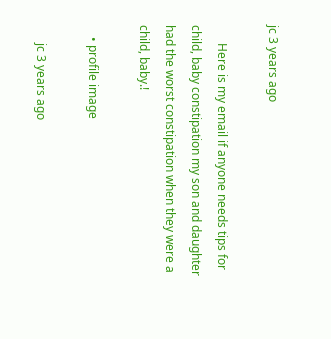jc 3 years ago

      Here is my email if anyone needs tips for child, baby constipation my son and daughter had the worst constipation when they were a child, baby.!

    • profile image

      jc 3 years ago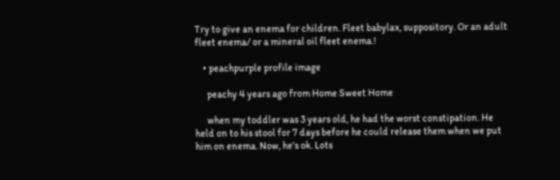Try to give an enema for children. Fleet babylax, suppository. Or an adult fleet enema/ or a mineral oil fleet enema.!

    • peachpurple profile image

      peachy 4 years ago from Home Sweet Home

      when my toddler was 3 years old, he had the worst constipation. He held on to his stool for 7 days before he could release them when we put him on enema. Now, he's ok. Lots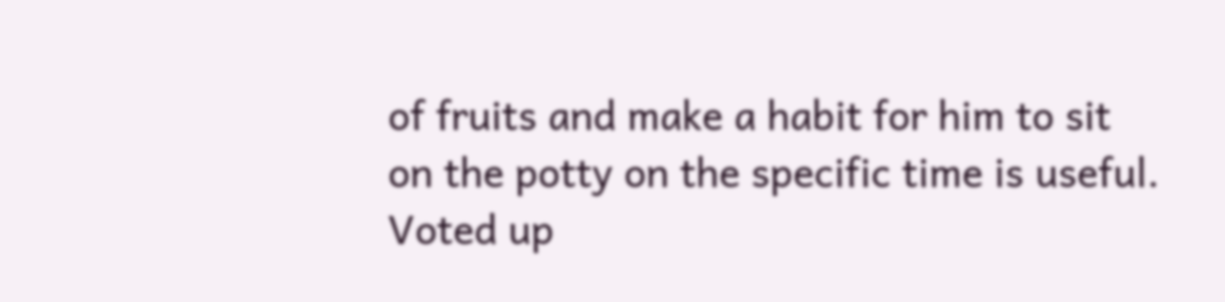of fruits and make a habit for him to sit on the potty on the specific time is useful. Voted up